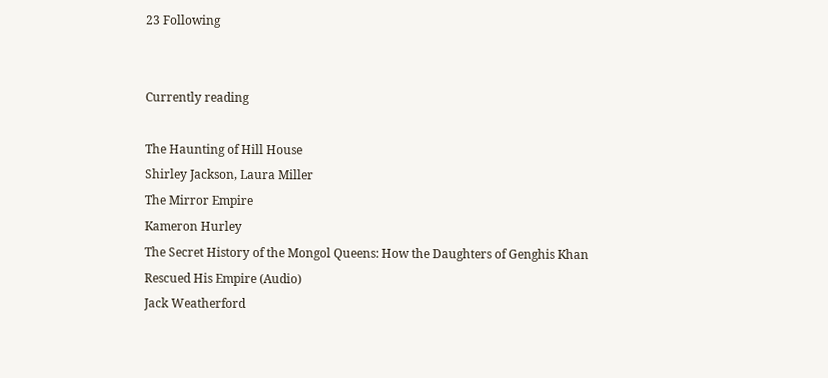23 Following


Currently reading

The Haunting of Hill House
Shirley Jackson, Laura Miller
The Mirror Empire
Kameron Hurley
The Secret History of the Mongol Queens: How the Daughters of Genghis Khan Rescued His Empire (Audio)
Jack Weatherford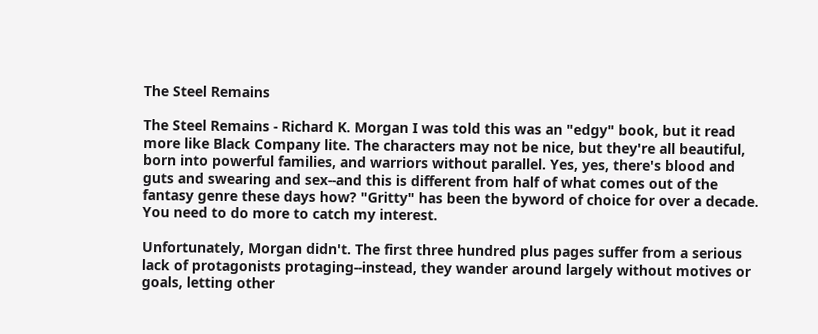The Steel Remains

The Steel Remains - Richard K. Morgan I was told this was an "edgy" book, but it read more like Black Company lite. The characters may not be nice, but they're all beautiful, born into powerful families, and warriors without parallel. Yes, yes, there's blood and guts and swearing and sex--and this is different from half of what comes out of the fantasy genre these days how? "Gritty" has been the byword of choice for over a decade. You need to do more to catch my interest.

Unfortunately, Morgan didn't. The first three hundred plus pages suffer from a serious lack of protagonists protaging--instead, they wander around largely without motives or goals, letting other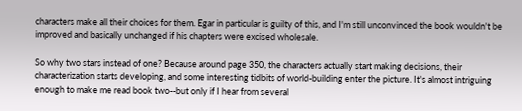characters make all their choices for them. Egar in particular is guilty of this, and I'm still unconvinced the book wouldn't be improved and basically unchanged if his chapters were excised wholesale.

So why two stars instead of one? Because around page 350, the characters actually start making decisions, their characterization starts developing, and some interesting tidbits of world-building enter the picture. It's almost intriguing enough to make me read book two--but only if I hear from several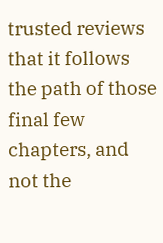trusted reviews that it follows the path of those final few chapters, and not the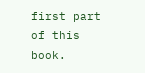first part of this book.